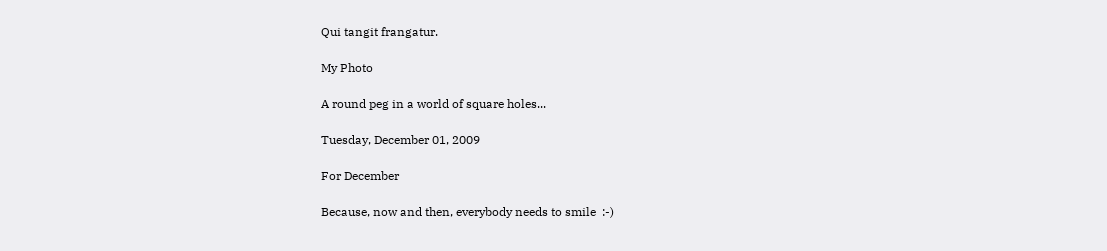Qui tangit frangatur.

My Photo

A round peg in a world of square holes...

Tuesday, December 01, 2009

For December

Because, now and then, everybody needs to smile  :-)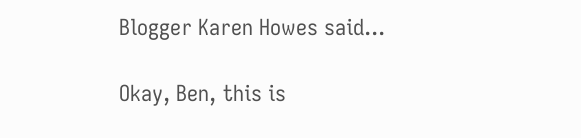Blogger Karen Howes said...

Okay, Ben, this is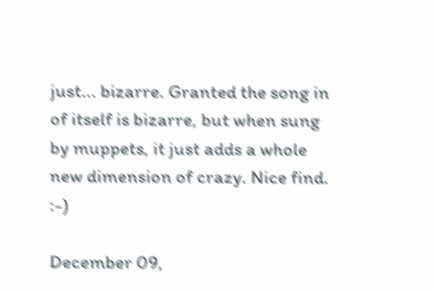just... bizarre. Granted the song in of itself is bizarre, but when sung by muppets, it just adds a whole new dimension of crazy. Nice find. :-)

December 09,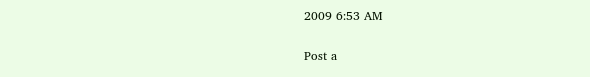2009 6:53 AM

Post a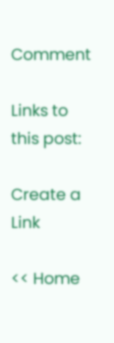Comment

Links to this post:

Create a Link

<< Home